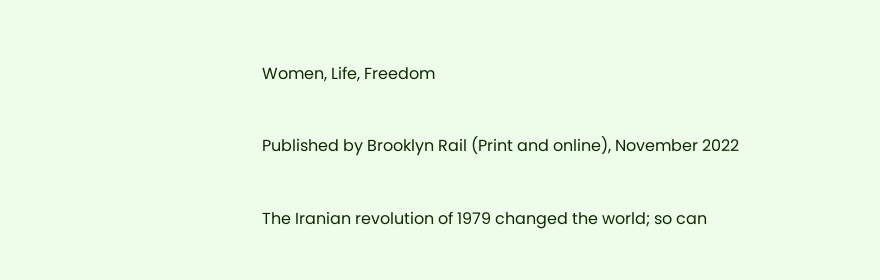Women, Life, Freedom

Published by Brooklyn Rail (Print and online), November 2022

The Iranian revolution of 1979 changed the world; so can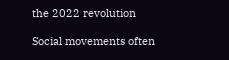the 2022 revolution

Social movements often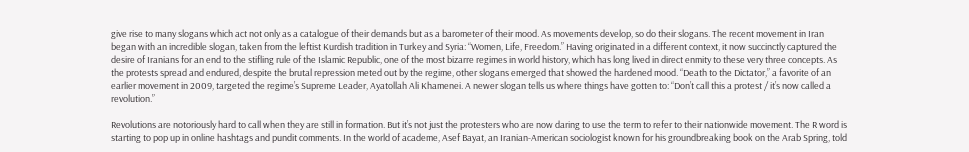give rise to many slogans which act not only as a catalogue of their demands but as a barometer of their mood. As movements develop, so do their slogans. The recent movement in Iran began with an incredible slogan, taken from the leftist Kurdish tradition in Turkey and Syria: “Women, Life, Freedom.” Having originated in a different context, it now succinctly captured the desire of Iranians for an end to the stifling rule of the Islamic Republic, one of the most bizarre regimes in world history, which has long lived in direct enmity to these very three concepts. As the protests spread and endured, despite the brutal repression meted out by the regime, other slogans emerged that showed the hardened mood. “Death to the Dictator,” a favorite of an earlier movement in 2009, targeted the regime’s Supreme Leader, Ayatollah Ali Khamenei. A newer slogan tells us where things have gotten to: “Don’t call this a protest / it’s now called a revolution.”

Revolutions are notoriously hard to call when they are still in formation. But it’s not just the protesters who are now daring to use the term to refer to their nationwide movement. The R word is starting to pop up in online hashtags and pundit comments. In the world of academe, Asef Bayat, an Iranian-American sociologist known for his groundbreaking book on the Arab Spring, told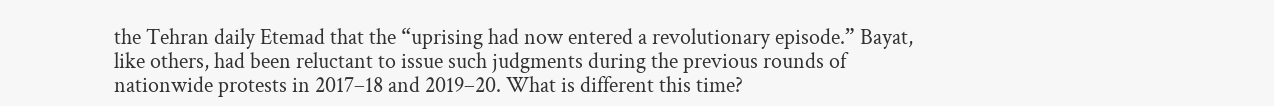the Tehran daily Etemad that the “uprising had now entered a revolutionary episode.” Bayat, like others, had been reluctant to issue such judgments during the previous rounds of nationwide protests in 2017–18 and 2019–20. What is different this time?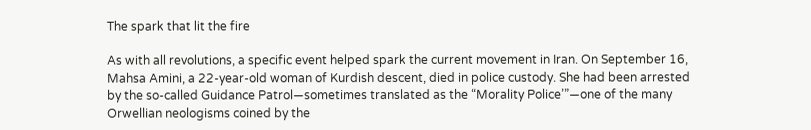The spark that lit the fire

As with all revolutions, a specific event helped spark the current movement in Iran. On September 16, Mahsa Amini, a 22-year-old woman of Kurdish descent, died in police custody. She had been arrested by the so-called Guidance Patrol—sometimes translated as the “Morality Police’”—one of the many Orwellian neologisms coined by the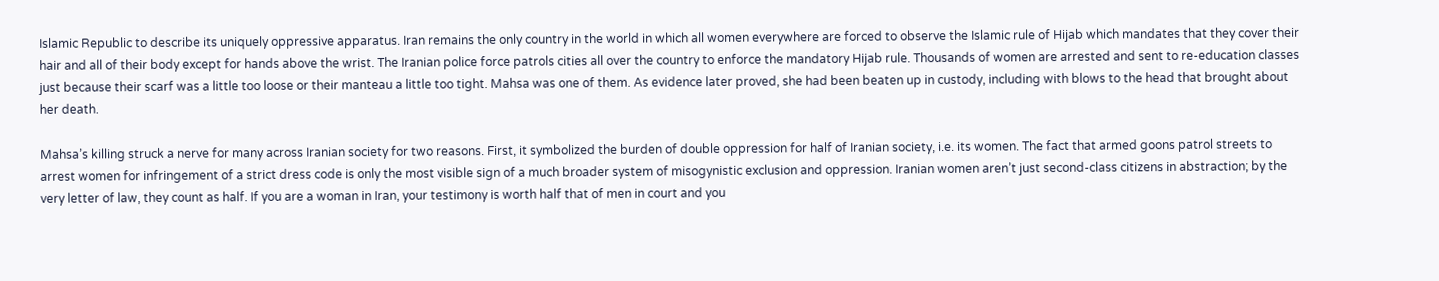Islamic Republic to describe its uniquely oppressive apparatus. Iran remains the only country in the world in which all women everywhere are forced to observe the Islamic rule of Hijab which mandates that they cover their hair and all of their body except for hands above the wrist. The Iranian police force patrols cities all over the country to enforce the mandatory Hijab rule. Thousands of women are arrested and sent to re-education classes just because their scarf was a little too loose or their manteau a little too tight. Mahsa was one of them. As evidence later proved, she had been beaten up in custody, including with blows to the head that brought about her death.

Mahsa’s killing struck a nerve for many across Iranian society for two reasons. First, it symbolized the burden of double oppression for half of Iranian society, i.e. its women. The fact that armed goons patrol streets to arrest women for infringement of a strict dress code is only the most visible sign of a much broader system of misogynistic exclusion and oppression. Iranian women aren’t just second-class citizens in abstraction; by the very letter of law, they count as half. If you are a woman in Iran, your testimony is worth half that of men in court and you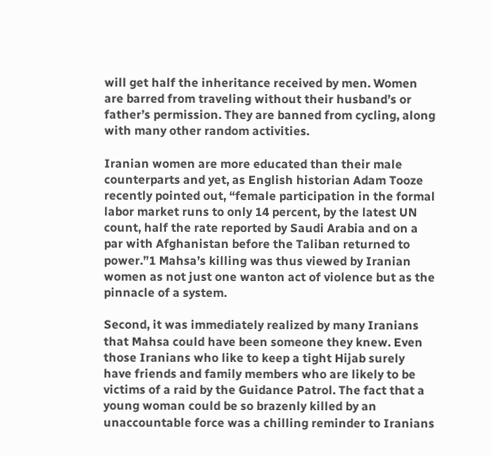will get half the inheritance received by men. Women are barred from traveling without their husband’s or father’s permission. They are banned from cycling, along with many other random activities.

Iranian women are more educated than their male counterparts and yet, as English historian Adam Tooze recently pointed out, “female participation in the formal labor market runs to only 14 percent, by the latest UN count, half the rate reported by Saudi Arabia and on a par with Afghanistan before the Taliban returned to power.”1 Mahsa’s killing was thus viewed by Iranian women as not just one wanton act of violence but as the pinnacle of a system.

Second, it was immediately realized by many Iranians that Mahsa could have been someone they knew. Even those Iranians who like to keep a tight Hijab surely have friends and family members who are likely to be victims of a raid by the Guidance Patrol. The fact that a young woman could be so brazenly killed by an unaccountable force was a chilling reminder to Iranians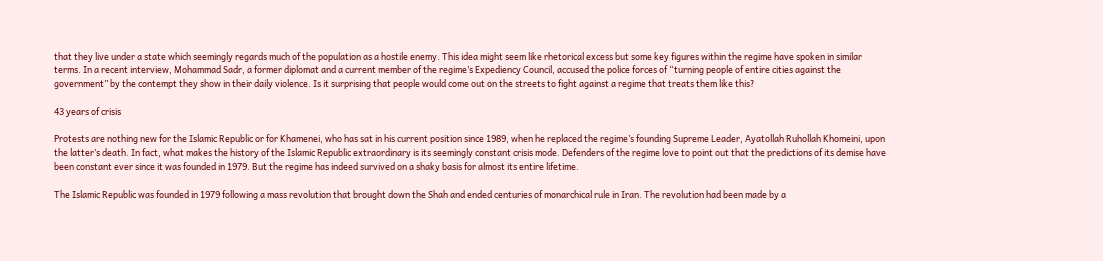that they live under a state which seemingly regards much of the population as a hostile enemy. This idea might seem like rhetorical excess but some key figures within the regime have spoken in similar terms. In a recent interview, Mohammad Sadr, a former diplomat and a current member of the regime’s Expediency Council, accused the police forces of “turning people of entire cities against the government” by the contempt they show in their daily violence. Is it surprising that people would come out on the streets to fight against a regime that treats them like this?

43 years of crisis

Protests are nothing new for the Islamic Republic or for Khamenei, who has sat in his current position since 1989, when he replaced the regime’s founding Supreme Leader, Ayatollah Ruhollah Khomeini, upon the latter’s death. In fact, what makes the history of the Islamic Republic extraordinary is its seemingly constant crisis mode. Defenders of the regime love to point out that the predictions of its demise have been constant ever since it was founded in 1979. But the regime has indeed survived on a shaky basis for almost its entire lifetime.

The Islamic Republic was founded in 1979 following a mass revolution that brought down the Shah and ended centuries of monarchical rule in Iran. The revolution had been made by a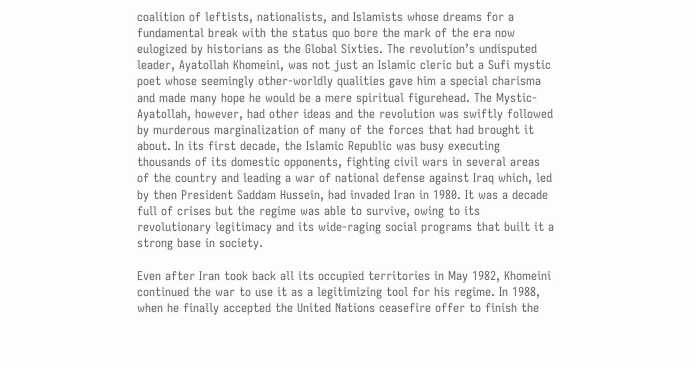coalition of leftists, nationalists, and Islamists whose dreams for a fundamental break with the status quo bore the mark of the era now eulogized by historians as the Global Sixties. The revolution’s undisputed leader, Ayatollah Khomeini, was not just an Islamic cleric but a Sufi mystic poet whose seemingly other-worldly qualities gave him a special charisma and made many hope he would be a mere spiritual figurehead. The Mystic-Ayatollah, however, had other ideas and the revolution was swiftly followed by murderous marginalization of many of the forces that had brought it about. In its first decade, the Islamic Republic was busy executing thousands of its domestic opponents, fighting civil wars in several areas of the country and leading a war of national defense against Iraq which, led by then President Saddam Hussein, had invaded Iran in 1980. It was a decade full of crises but the regime was able to survive, owing to its revolutionary legitimacy and its wide-raging social programs that built it a strong base in society.

Even after Iran took back all its occupied territories in May 1982, Khomeini continued the war to use it as a legitimizing tool for his regime. In 1988, when he finally accepted the United Nations ceasefire offer to finish the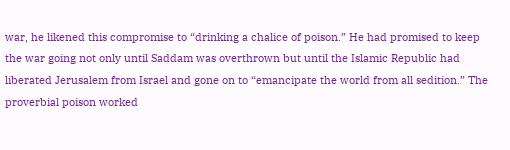war, he likened this compromise to “drinking a chalice of poison.” He had promised to keep the war going not only until Saddam was overthrown but until the Islamic Republic had liberated Jerusalem from Israel and gone on to “emancipate the world from all sedition.” The proverbial poison worked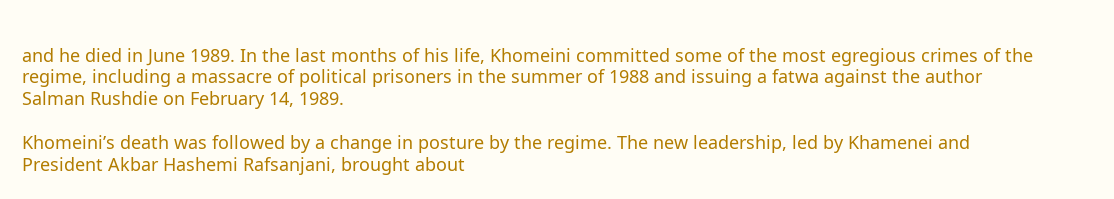and he died in June 1989. In the last months of his life, Khomeini committed some of the most egregious crimes of the regime, including a massacre of political prisoners in the summer of 1988 and issuing a fatwa against the author Salman Rushdie on February 14, 1989.

Khomeini’s death was followed by a change in posture by the regime. The new leadership, led by Khamenei and President Akbar Hashemi Rafsanjani, brought about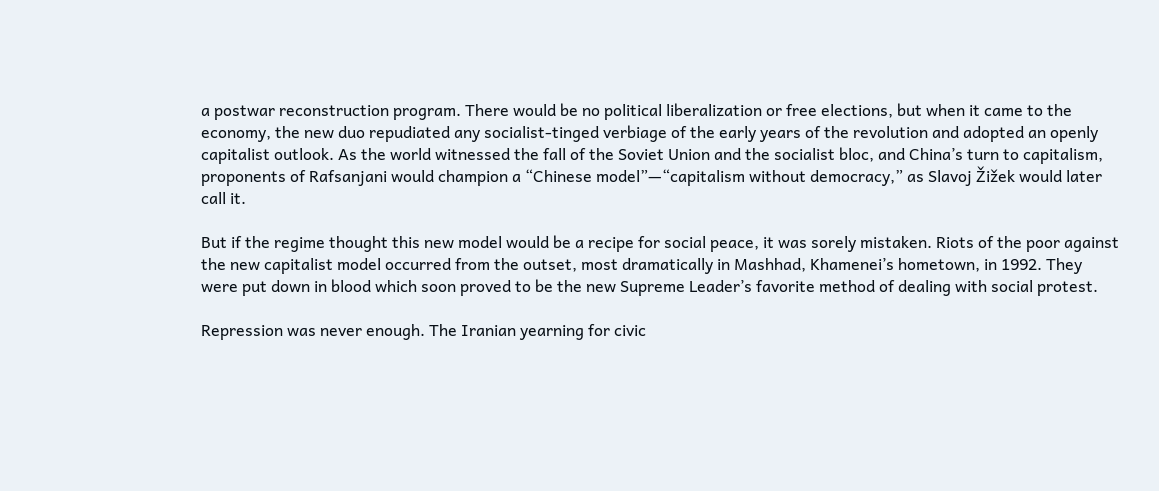a postwar reconstruction program. There would be no political liberalization or free elections, but when it came to the economy, the new duo repudiated any socialist-tinged verbiage of the early years of the revolution and adopted an openly capitalist outlook. As the world witnessed the fall of the Soviet Union and the socialist bloc, and China’s turn to capitalism, proponents of Rafsanjani would champion a “Chinese model”—“capitalism without democracy,” as Slavoj Žižek would later call it.

But if the regime thought this new model would be a recipe for social peace, it was sorely mistaken. Riots of the poor against the new capitalist model occurred from the outset, most dramatically in Mashhad, Khamenei’s hometown, in 1992. They were put down in blood which soon proved to be the new Supreme Leader’s favorite method of dealing with social protest.

Repression was never enough. The Iranian yearning for civic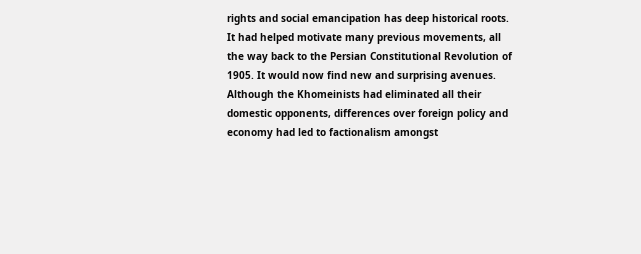rights and social emancipation has deep historical roots. It had helped motivate many previous movements, all the way back to the Persian Constitutional Revolution of 1905. It would now find new and surprising avenues. Although the Khomeinists had eliminated all their domestic opponents, differences over foreign policy and economy had led to factionalism amongst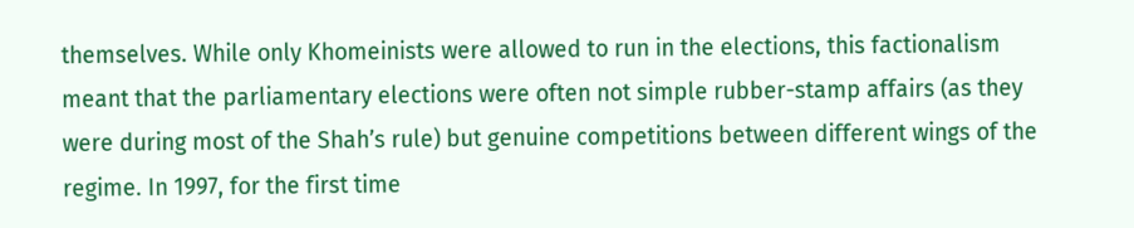themselves. While only Khomeinists were allowed to run in the elections, this factionalism meant that the parliamentary elections were often not simple rubber-stamp affairs (as they were during most of the Shah’s rule) but genuine competitions between different wings of the regime. In 1997, for the first time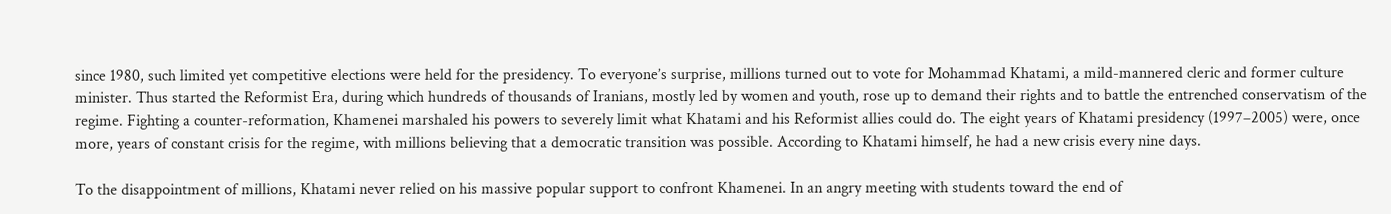since 1980, such limited yet competitive elections were held for the presidency. To everyone’s surprise, millions turned out to vote for Mohammad Khatami, a mild-mannered cleric and former culture minister. Thus started the Reformist Era, during which hundreds of thousands of Iranians, mostly led by women and youth, rose up to demand their rights and to battle the entrenched conservatism of the regime. Fighting a counter-reformation, Khamenei marshaled his powers to severely limit what Khatami and his Reformist allies could do. The eight years of Khatami presidency (1997–2005) were, once more, years of constant crisis for the regime, with millions believing that a democratic transition was possible. According to Khatami himself, he had a new crisis every nine days.

To the disappointment of millions, Khatami never relied on his massive popular support to confront Khamenei. In an angry meeting with students toward the end of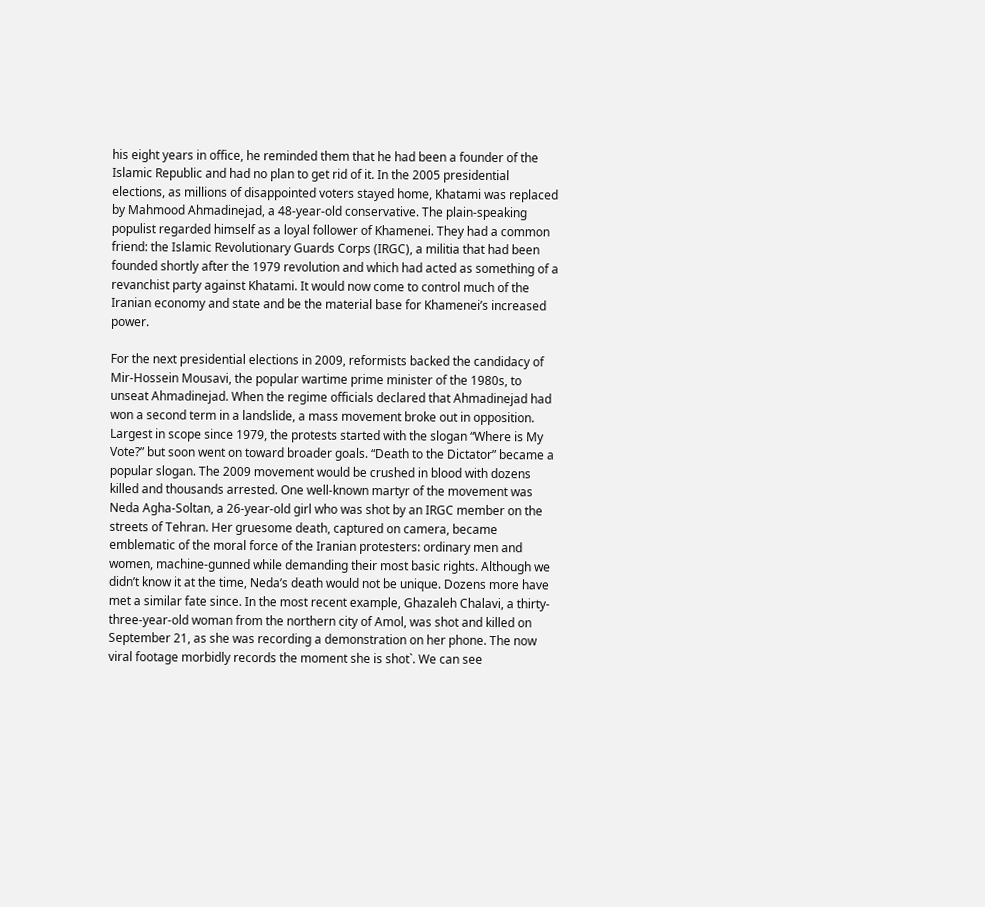his eight years in office, he reminded them that he had been a founder of the Islamic Republic and had no plan to get rid of it. In the 2005 presidential elections, as millions of disappointed voters stayed home, Khatami was replaced by Mahmood Ahmadinejad, a 48-year-old conservative. The plain-speaking populist regarded himself as a loyal follower of Khamenei. They had a common friend: the Islamic Revolutionary Guards Corps (IRGC), a militia that had been founded shortly after the 1979 revolution and which had acted as something of a revanchist party against Khatami. It would now come to control much of the Iranian economy and state and be the material base for Khamenei’s increased power.

For the next presidential elections in 2009, reformists backed the candidacy of Mir-Hossein Mousavi, the popular wartime prime minister of the 1980s, to unseat Ahmadinejad. When the regime officials declared that Ahmadinejad had won a second term in a landslide, a mass movement broke out in opposition. Largest in scope since 1979, the protests started with the slogan “Where is My Vote?” but soon went on toward broader goals. “Death to the Dictator” became a popular slogan. The 2009 movement would be crushed in blood with dozens killed and thousands arrested. One well-known martyr of the movement was Neda Agha-Soltan, a 26-year-old girl who was shot by an IRGC member on the streets of Tehran. Her gruesome death, captured on camera, became emblematic of the moral force of the Iranian protesters: ordinary men and women, machine-gunned while demanding their most basic rights. Although we didn’t know it at the time, Neda’s death would not be unique. Dozens more have met a similar fate since. In the most recent example, Ghazaleh Chalavi, a thirty-three-year-old woman from the northern city of Amol, was shot and killed on September 21, as she was recording a demonstration on her phone. The now viral footage morbidly records the moment she is shot`. We can see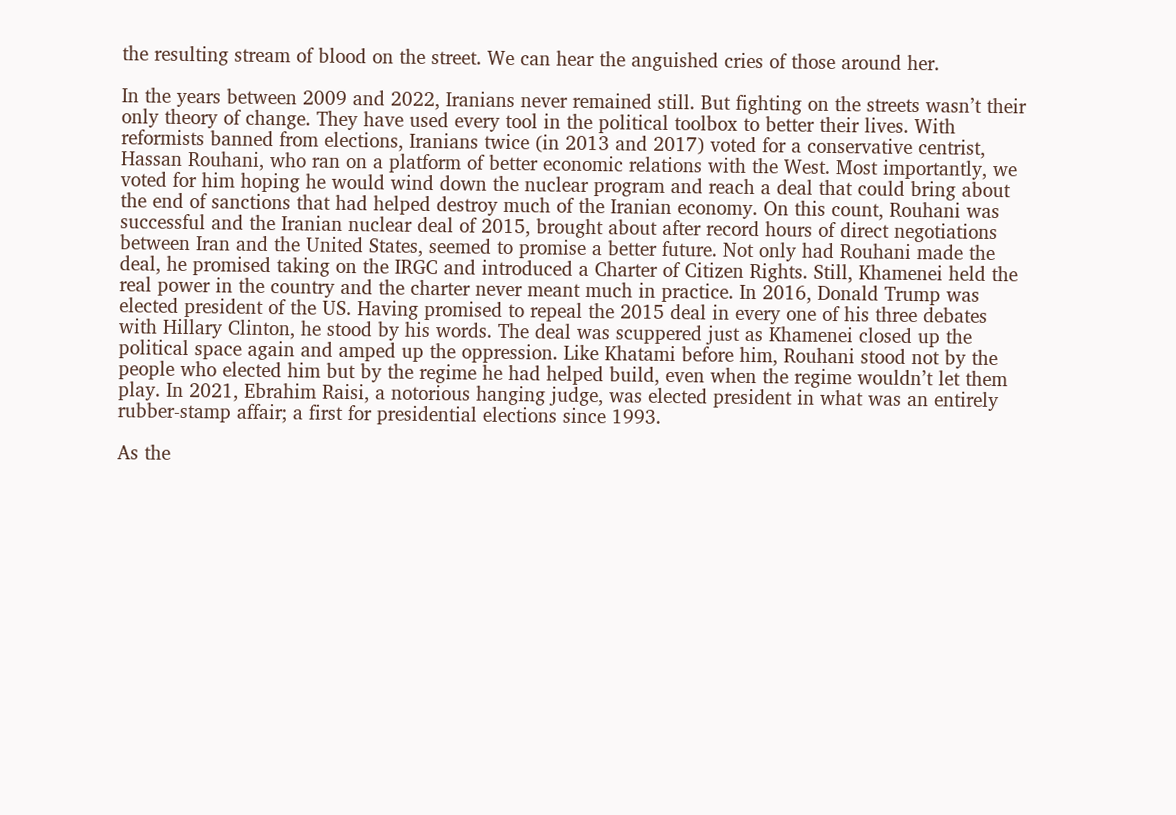the resulting stream of blood on the street. We can hear the anguished cries of those around her.

In the years between 2009 and 2022, Iranians never remained still. But fighting on the streets wasn’t their only theory of change. They have used every tool in the political toolbox to better their lives. With reformists banned from elections, Iranians twice (in 2013 and 2017) voted for a conservative centrist, Hassan Rouhani, who ran on a platform of better economic relations with the West. Most importantly, we voted for him hoping he would wind down the nuclear program and reach a deal that could bring about the end of sanctions that had helped destroy much of the Iranian economy. On this count, Rouhani was successful and the Iranian nuclear deal of 2015, brought about after record hours of direct negotiations between Iran and the United States, seemed to promise a better future. Not only had Rouhani made the deal, he promised taking on the IRGC and introduced a Charter of Citizen Rights. Still, Khamenei held the real power in the country and the charter never meant much in practice. In 2016, Donald Trump was elected president of the US. Having promised to repeal the 2015 deal in every one of his three debates with Hillary Clinton, he stood by his words. The deal was scuppered just as Khamenei closed up the political space again and amped up the oppression. Like Khatami before him, Rouhani stood not by the people who elected him but by the regime he had helped build, even when the regime wouldn’t let them play. In 2021, Ebrahim Raisi, a notorious hanging judge, was elected president in what was an entirely rubber-stamp affair; a first for presidential elections since 1993.

As the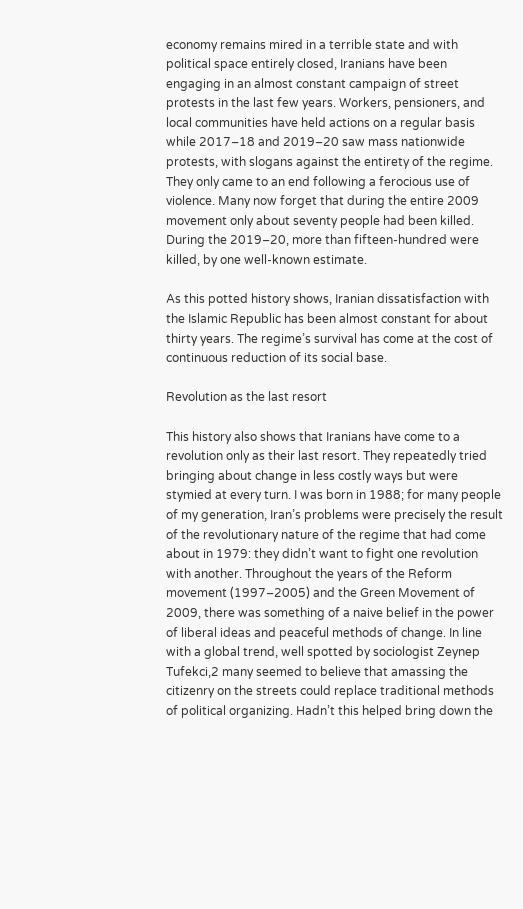economy remains mired in a terrible state and with political space entirely closed, Iranians have been engaging in an almost constant campaign of street protests in the last few years. Workers, pensioners, and local communities have held actions on a regular basis while 2017–18 and 2019–20 saw mass nationwide protests, with slogans against the entirety of the regime. They only came to an end following a ferocious use of violence. Many now forget that during the entire 2009 movement only about seventy people had been killed. During the 2019–20, more than fifteen-hundred were killed, by one well-known estimate.

As this potted history shows, Iranian dissatisfaction with the Islamic Republic has been almost constant for about thirty years. The regime’s survival has come at the cost of continuous reduction of its social base.

Revolution as the last resort

This history also shows that Iranians have come to a revolution only as their last resort. They repeatedly tried bringing about change in less costly ways but were stymied at every turn. I was born in 1988; for many people of my generation, Iran’s problems were precisely the result of the revolutionary nature of the regime that had come about in 1979: they didn’t want to fight one revolution with another. Throughout the years of the Reform movement (1997–2005) and the Green Movement of 2009, there was something of a naive belief in the power of liberal ideas and peaceful methods of change. In line with a global trend, well spotted by sociologist Zeynep Tufekci,2 many seemed to believe that amassing the citizenry on the streets could replace traditional methods of political organizing. Hadn’t this helped bring down the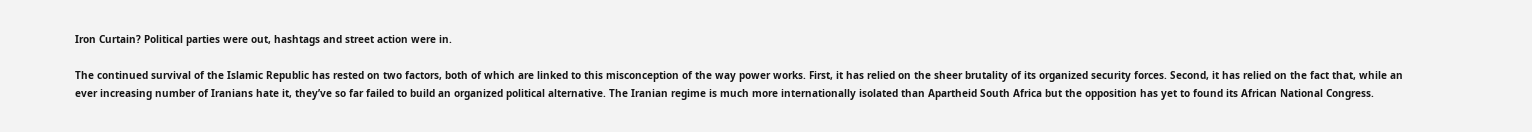Iron Curtain? Political parties were out, hashtags and street action were in.

The continued survival of the Islamic Republic has rested on two factors, both of which are linked to this misconception of the way power works. First, it has relied on the sheer brutality of its organized security forces. Second, it has relied on the fact that, while an ever increasing number of Iranians hate it, they’ve so far failed to build an organized political alternative. The Iranian regime is much more internationally isolated than Apartheid South Africa but the opposition has yet to found its African National Congress.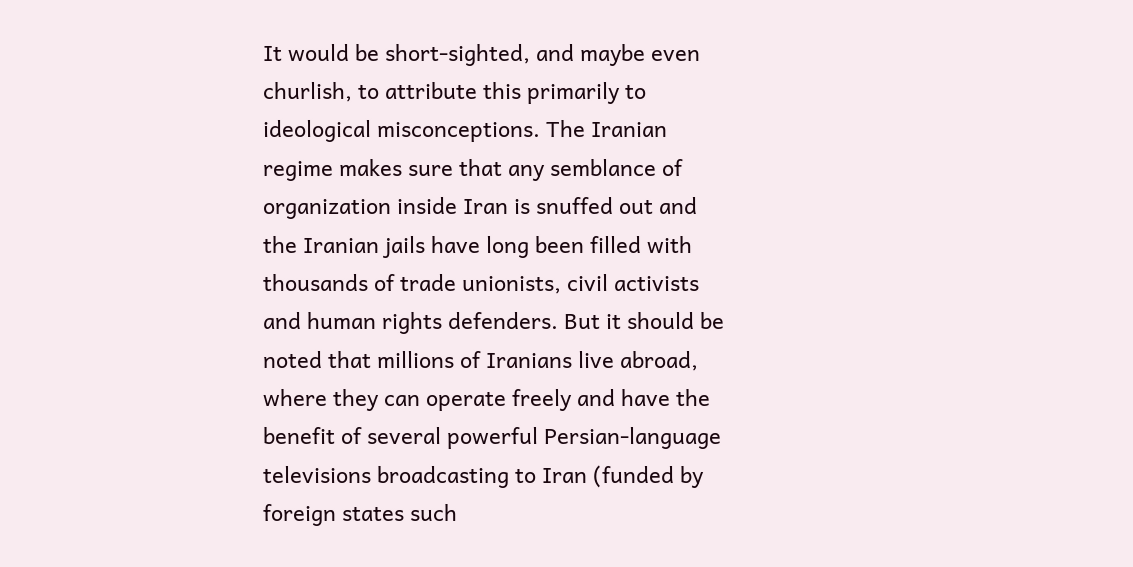It would be short-sighted, and maybe even churlish, to attribute this primarily to ideological misconceptions. The Iranian regime makes sure that any semblance of organization inside Iran is snuffed out and the Iranian jails have long been filled with thousands of trade unionists, civil activists and human rights defenders. But it should be noted that millions of Iranians live abroad, where they can operate freely and have the benefit of several powerful Persian-language televisions broadcasting to Iran (funded by foreign states such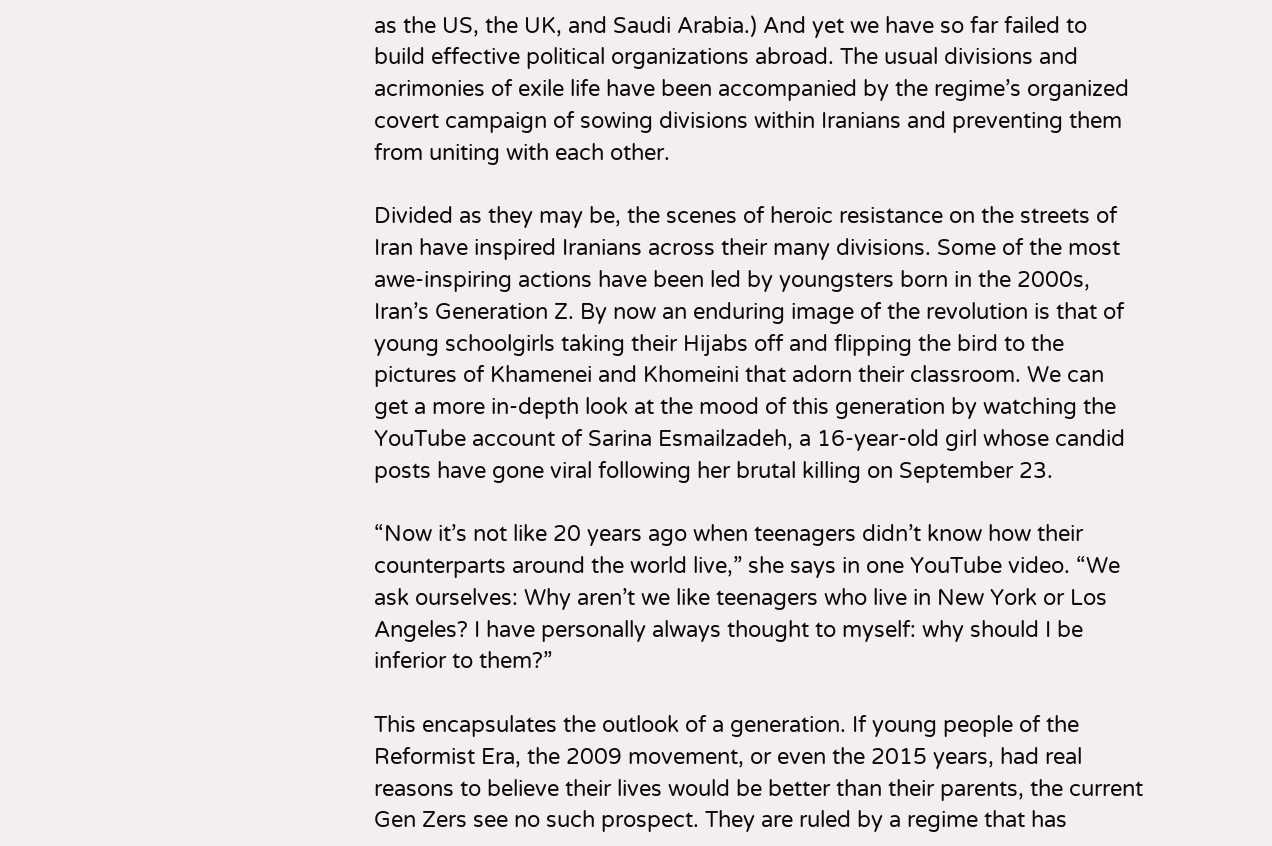as the US, the UK, and Saudi Arabia.) And yet we have so far failed to build effective political organizations abroad. The usual divisions and acrimonies of exile life have been accompanied by the regime’s organized covert campaign of sowing divisions within Iranians and preventing them from uniting with each other.

Divided as they may be, the scenes of heroic resistance on the streets of Iran have inspired Iranians across their many divisions. Some of the most awe-inspiring actions have been led by youngsters born in the 2000s, Iran’s Generation Z. By now an enduring image of the revolution is that of young schoolgirls taking their Hijabs off and flipping the bird to the pictures of Khamenei and Khomeini that adorn their classroom. We can get a more in-depth look at the mood of this generation by watching the YouTube account of Sarina Esmailzadeh, a 16-year-old girl whose candid posts have gone viral following her brutal killing on September 23.

“Now it’s not like 20 years ago when teenagers didn’t know how their counterparts around the world live,” she says in one YouTube video. “We ask ourselves: Why aren’t we like teenagers who live in New York or Los Angeles? I have personally always thought to myself: why should I be inferior to them?”

This encapsulates the outlook of a generation. If young people of the Reformist Era, the 2009 movement, or even the 2015 years, had real reasons to believe their lives would be better than their parents, the current Gen Zers see no such prospect. They are ruled by a regime that has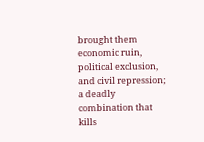brought them economic ruin, political exclusion, and civil repression; a deadly combination that kills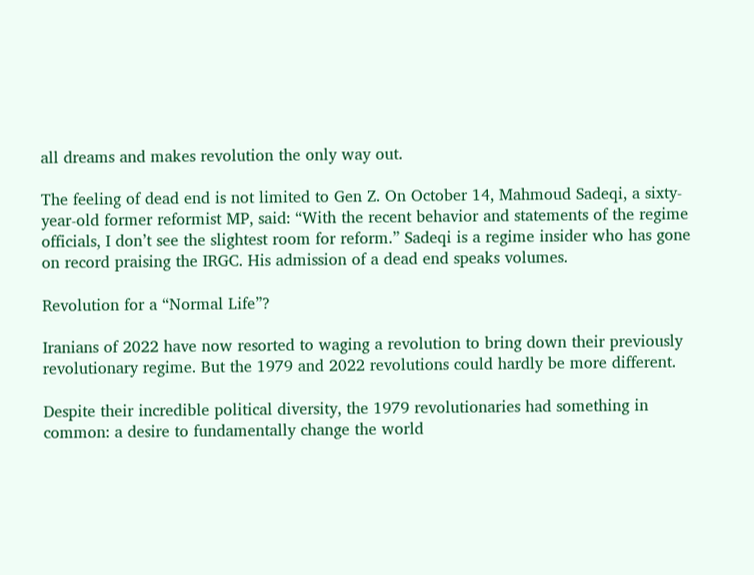all dreams and makes revolution the only way out.

The feeling of dead end is not limited to Gen Z. On October 14, Mahmoud Sadeqi, a sixty-year-old former reformist MP, said: “With the recent behavior and statements of the regime officials, I don’t see the slightest room for reform.” Sadeqi is a regime insider who has gone on record praising the IRGC. His admission of a dead end speaks volumes.

Revolution for a “Normal Life”?

Iranians of 2022 have now resorted to waging a revolution to bring down their previously revolutionary regime. But the 1979 and 2022 revolutions could hardly be more different.

Despite their incredible political diversity, the 1979 revolutionaries had something in common: a desire to fundamentally change the world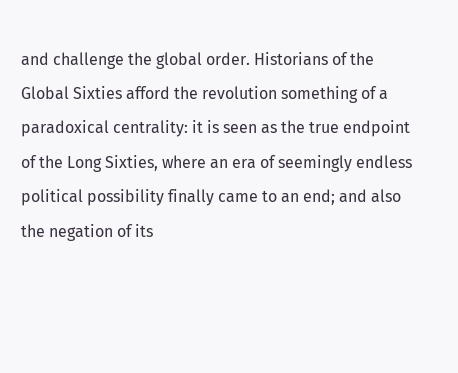and challenge the global order. Historians of the Global Sixties afford the revolution something of a paradoxical centrality: it is seen as the true endpoint of the Long Sixties, where an era of seemingly endless political possibility finally came to an end; and also the negation of its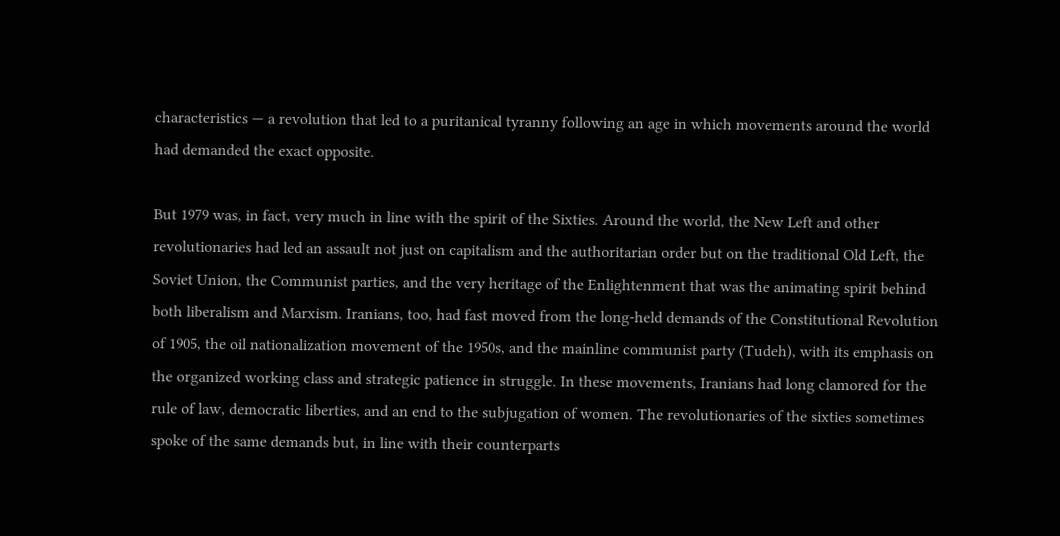characteristics — a revolution that led to a puritanical tyranny following an age in which movements around the world had demanded the exact opposite.

But 1979 was, in fact, very much in line with the spirit of the Sixties. Around the world, the New Left and other revolutionaries had led an assault not just on capitalism and the authoritarian order but on the traditional Old Left, the Soviet Union, the Communist parties, and the very heritage of the Enlightenment that was the animating spirit behind both liberalism and Marxism. Iranians, too, had fast moved from the long-held demands of the Constitutional Revolution of 1905, the oil nationalization movement of the 1950s, and the mainline communist party (Tudeh), with its emphasis on the organized working class and strategic patience in struggle. In these movements, Iranians had long clamored for the rule of law, democratic liberties, and an end to the subjugation of women. The revolutionaries of the sixties sometimes spoke of the same demands but, in line with their counterparts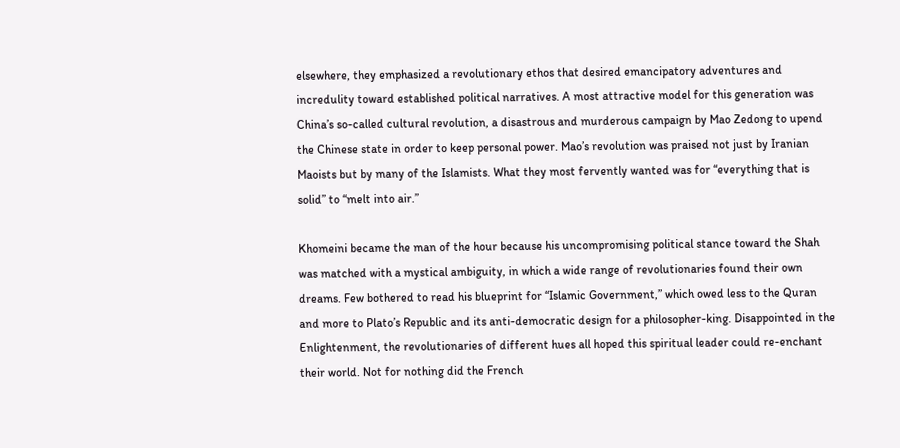elsewhere, they emphasized a revolutionary ethos that desired emancipatory adventures and incredulity toward established political narratives. A most attractive model for this generation was China’s so-called cultural revolution, a disastrous and murderous campaign by Mao Zedong to upend the Chinese state in order to keep personal power. Mao’s revolution was praised not just by Iranian Maoists but by many of the Islamists. What they most fervently wanted was for “everything that is solid” to “melt into air.”

Khomeini became the man of the hour because his uncompromising political stance toward the Shah was matched with a mystical ambiguity, in which a wide range of revolutionaries found their own dreams. Few bothered to read his blueprint for “Islamic Government,” which owed less to the Quran and more to Plato’s Republic and its anti-democratic design for a philosopher-king. Disappointed in the Enlightenment, the revolutionaries of different hues all hoped this spiritual leader could re-enchant their world. Not for nothing did the French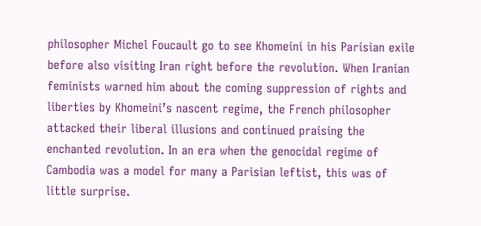philosopher Michel Foucault go to see Khomeini in his Parisian exile before also visiting Iran right before the revolution. When Iranian feminists warned him about the coming suppression of rights and liberties by Khomeini’s nascent regime, the French philosopher attacked their liberal illusions and continued praising the enchanted revolution. In an era when the genocidal regime of Cambodia was a model for many a Parisian leftist, this was of little surprise.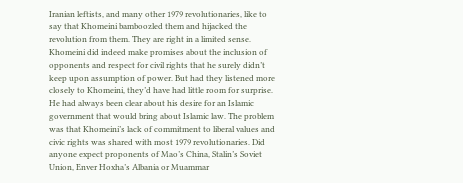Iranian leftists, and many other 1979 revolutionaries, like to say that Khomeini bamboozled them and hijacked the revolution from them. They are right in a limited sense. Khomeini did indeed make promises about the inclusion of opponents and respect for civil rights that he surely didn’t keep upon assumption of power. But had they listened more closely to Khomeini, they’d have had little room for surprise. He had always been clear about his desire for an Islamic government that would bring about Islamic law. The problem was that Khomeini’s lack of commitment to liberal values and civic rights was shared with most 1979 revolutionaries. Did anyone expect proponents of Mao’s China, Stalin’s Soviet Union, Enver Hoxha’s Albania or Muammar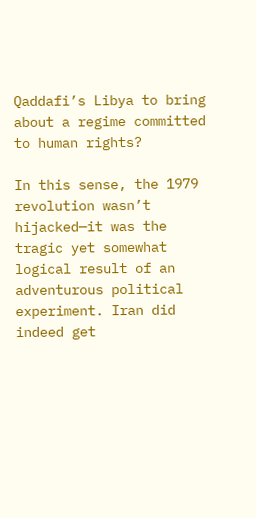Qaddafi’s Libya to bring about a regime committed to human rights?

In this sense, the 1979 revolution wasn’t hijacked—it was the tragic yet somewhat logical result of an adventurous political experiment. Iran did indeed get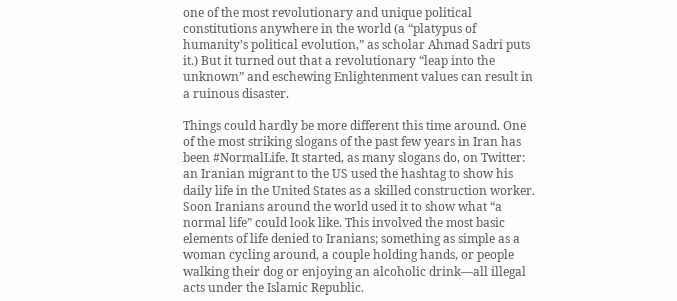one of the most revolutionary and unique political constitutions anywhere in the world (a “platypus of humanity’s political evolution,” as scholar Ahmad Sadri puts it.) But it turned out that a revolutionary “leap into the unknown” and eschewing Enlightenment values can result in a ruinous disaster.

Things could hardly be more different this time around. One of the most striking slogans of the past few years in Iran has been #NormalLife. It started, as many slogans do, on Twitter: an Iranian migrant to the US used the hashtag to show his daily life in the United States as a skilled construction worker. Soon Iranians around the world used it to show what “a normal life” could look like. This involved the most basic elements of life denied to Iranians; something as simple as a woman cycling around, a couple holding hands, or people walking their dog or enjoying an alcoholic drink—all illegal acts under the Islamic Republic.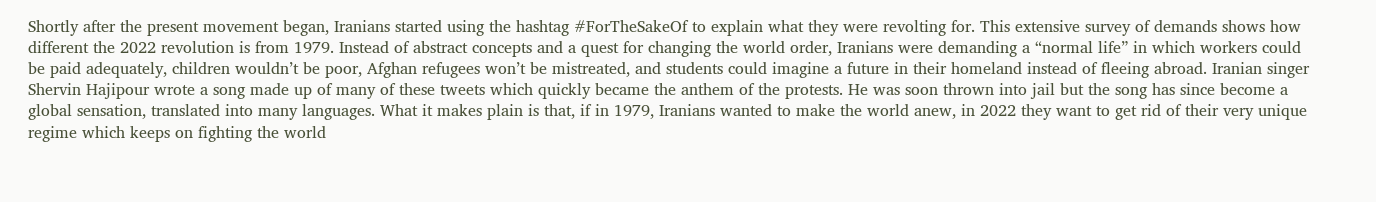Shortly after the present movement began, Iranians started using the hashtag #ForTheSakeOf to explain what they were revolting for. This extensive survey of demands shows how different the 2022 revolution is from 1979. Instead of abstract concepts and a quest for changing the world order, Iranians were demanding a “normal life” in which workers could be paid adequately, children wouldn’t be poor, Afghan refugees won’t be mistreated, and students could imagine a future in their homeland instead of fleeing abroad. Iranian singer Shervin Hajipour wrote a song made up of many of these tweets which quickly became the anthem of the protests. He was soon thrown into jail but the song has since become a global sensation, translated into many languages. What it makes plain is that, if in 1979, Iranians wanted to make the world anew, in 2022 they want to get rid of their very unique regime which keeps on fighting the world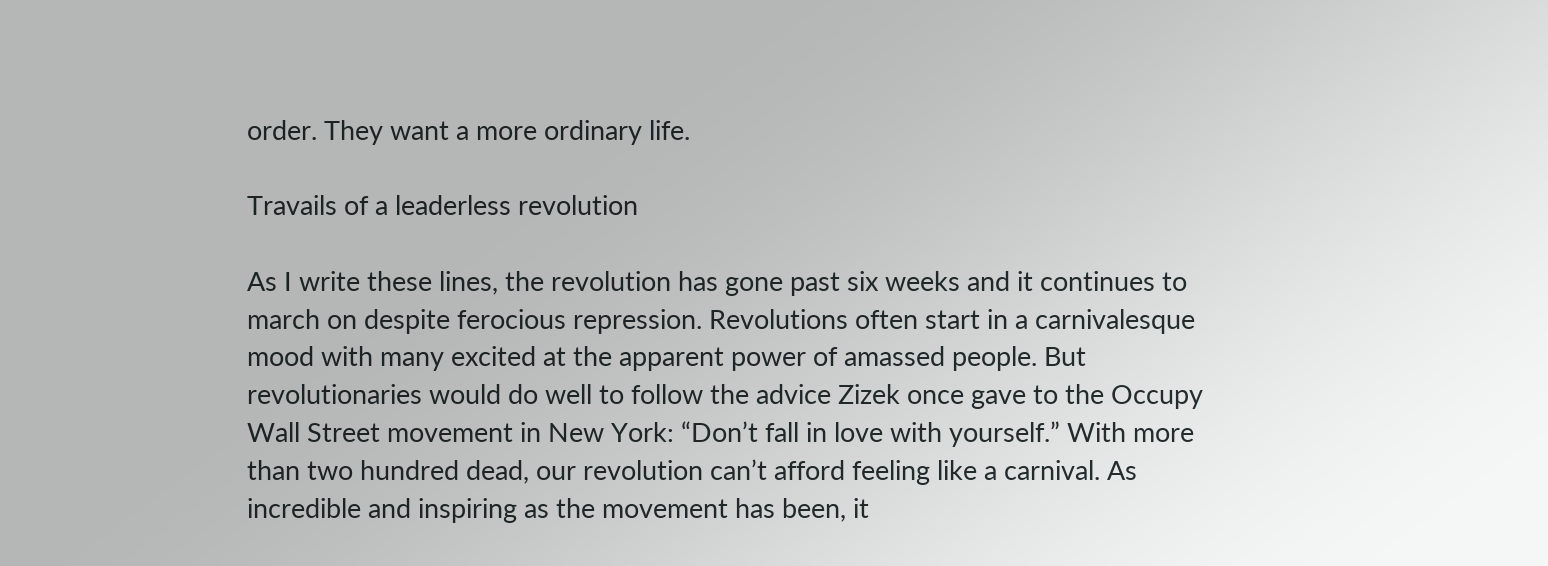order. They want a more ordinary life.

Travails of a leaderless revolution

As I write these lines, the revolution has gone past six weeks and it continues to march on despite ferocious repression. Revolutions often start in a carnivalesque mood with many excited at the apparent power of amassed people. But revolutionaries would do well to follow the advice Zizek once gave to the Occupy Wall Street movement in New York: “Don’t fall in love with yourself.” With more than two hundred dead, our revolution can’t afford feeling like a carnival. As incredible and inspiring as the movement has been, it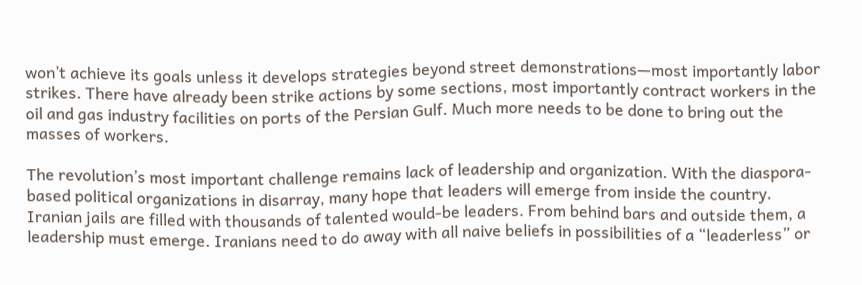won’t achieve its goals unless it develops strategies beyond street demonstrations—most importantly labor strikes. There have already been strike actions by some sections, most importantly contract workers in the oil and gas industry facilities on ports of the Persian Gulf. Much more needs to be done to bring out the masses of workers.

The revolution’s most important challenge remains lack of leadership and organization. With the diaspora-based political organizations in disarray, many hope that leaders will emerge from inside the country. Iranian jails are filled with thousands of talented would-be leaders. From behind bars and outside them, a leadership must emerge. Iranians need to do away with all naive beliefs in possibilities of a “leaderless” or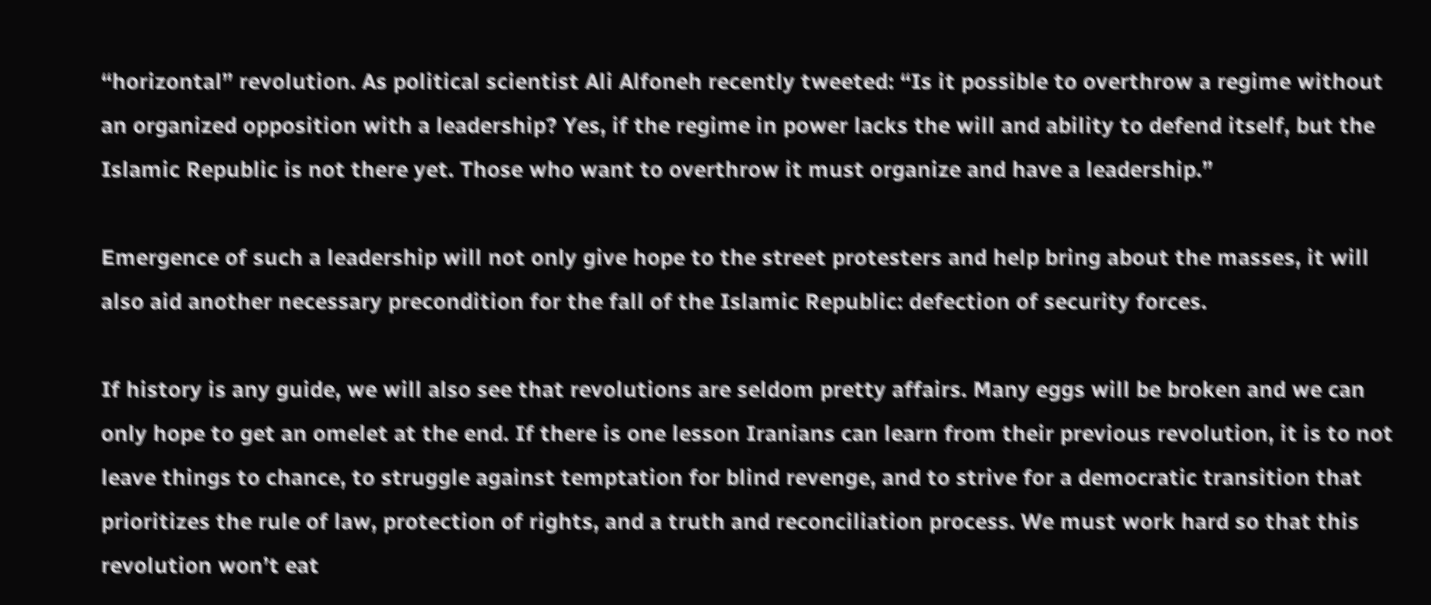“horizontal” revolution. As political scientist Ali Alfoneh recently tweeted: “Is it possible to overthrow a regime without an organized opposition with a leadership? Yes, if the regime in power lacks the will and ability to defend itself, but the Islamic Republic is not there yet. Those who want to overthrow it must organize and have a leadership.”

Emergence of such a leadership will not only give hope to the street protesters and help bring about the masses, it will also aid another necessary precondition for the fall of the Islamic Republic: defection of security forces.

If history is any guide, we will also see that revolutions are seldom pretty affairs. Many eggs will be broken and we can only hope to get an omelet at the end. If there is one lesson Iranians can learn from their previous revolution, it is to not leave things to chance, to struggle against temptation for blind revenge, and to strive for a democratic transition that prioritizes the rule of law, protection of rights, and a truth and reconciliation process. We must work hard so that this revolution won’t eat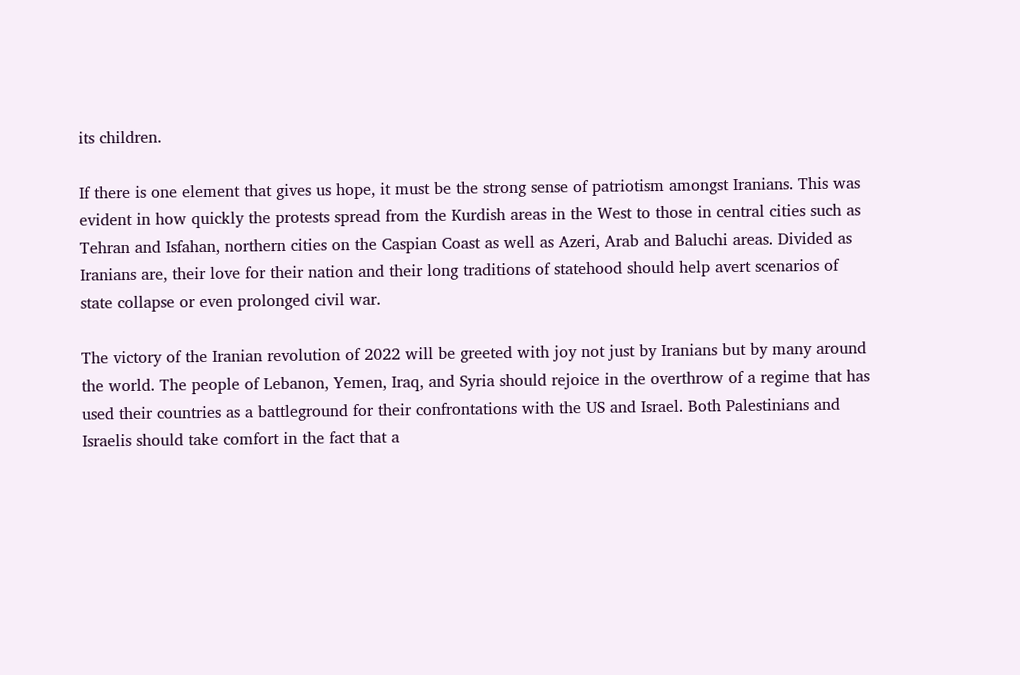its children.

If there is one element that gives us hope, it must be the strong sense of patriotism amongst Iranians. This was evident in how quickly the protests spread from the Kurdish areas in the West to those in central cities such as Tehran and Isfahan, northern cities on the Caspian Coast as well as Azeri, Arab and Baluchi areas. Divided as Iranians are, their love for their nation and their long traditions of statehood should help avert scenarios of state collapse or even prolonged civil war.

The victory of the Iranian revolution of 2022 will be greeted with joy not just by Iranians but by many around the world. The people of Lebanon, Yemen, Iraq, and Syria should rejoice in the overthrow of a regime that has used their countries as a battleground for their confrontations with the US and Israel. Both Palestinians and Israelis should take comfort in the fact that a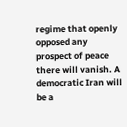regime that openly opposed any prospect of peace there will vanish. A democratic Iran will be a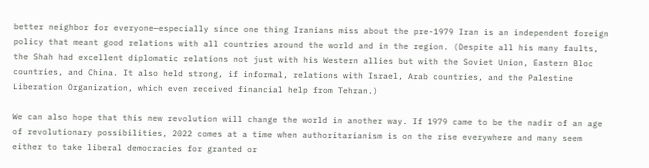better neighbor for everyone—especially since one thing Iranians miss about the pre-1979 Iran is an independent foreign policy that meant good relations with all countries around the world and in the region. (Despite all his many faults, the Shah had excellent diplomatic relations not just with his Western allies but with the Soviet Union, Eastern Bloc countries, and China. It also held strong, if informal, relations with Israel, Arab countries, and the Palestine Liberation Organization, which even received financial help from Tehran.)

We can also hope that this new revolution will change the world in another way. If 1979 came to be the nadir of an age of revolutionary possibilities, 2022 comes at a time when authoritarianism is on the rise everywhere and many seem either to take liberal democracies for granted or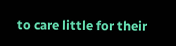to care little for their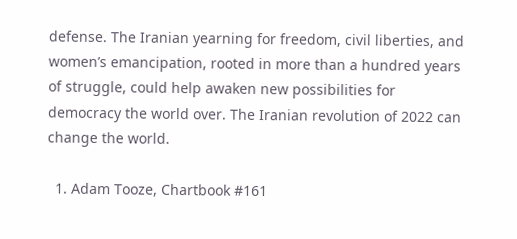defense. The Iranian yearning for freedom, civil liberties, and women’s emancipation, rooted in more than a hundred years of struggle, could help awaken new possibilities for democracy the world over. The Iranian revolution of 2022 can change the world.

  1. Adam Tooze, Chartbook #161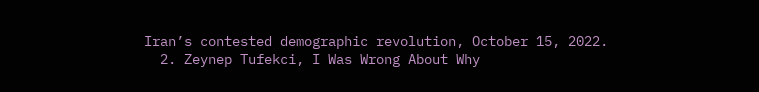Iran’s contested demographic revolution, October 15, 2022.
  2. Zeynep Tufekci, I Was Wrong About Why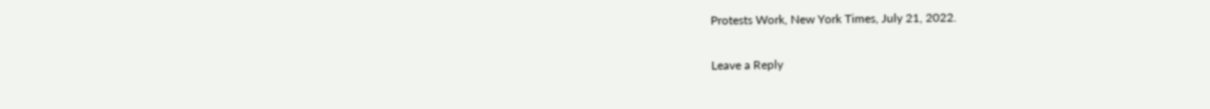Protests Work, New York Times, July 21, 2022.

Leave a Reply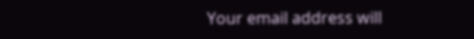Your email address will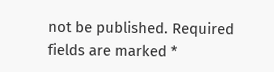not be published. Required fields are marked *